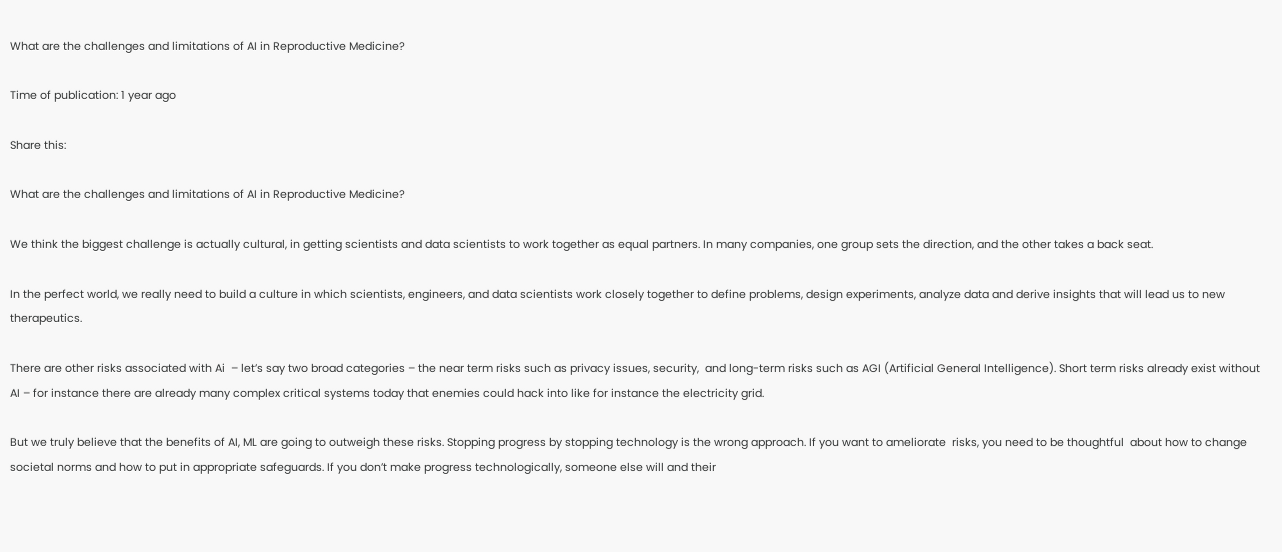What are the challenges and limitations of AI in Reproductive Medicine?

Time of publication: 1 year ago

Share this:

What are the challenges and limitations of AI in Reproductive Medicine?

We think the biggest challenge is actually cultural, in getting scientists and data scientists to work together as equal partners. In many companies, one group sets the direction, and the other takes a back seat.

In the perfect world, we really need to build a culture in which scientists, engineers, and data scientists work closely together to define problems, design experiments, analyze data and derive insights that will lead us to new therapeutics.

There are other risks associated with Ai  – let’s say two broad categories – the near term risks such as privacy issues, security,  and long-term risks such as AGI (Artificial General Intelligence). Short term risks already exist without  AI – for instance there are already many complex critical systems today that enemies could hack into like for instance the electricity grid.

But we truly believe that the benefits of AI, ML are going to outweigh these risks. Stopping progress by stopping technology is the wrong approach. If you want to ameliorate  risks, you need to be thoughtful  about how to change societal norms and how to put in appropriate safeguards. If you don’t make progress technologically, someone else will and their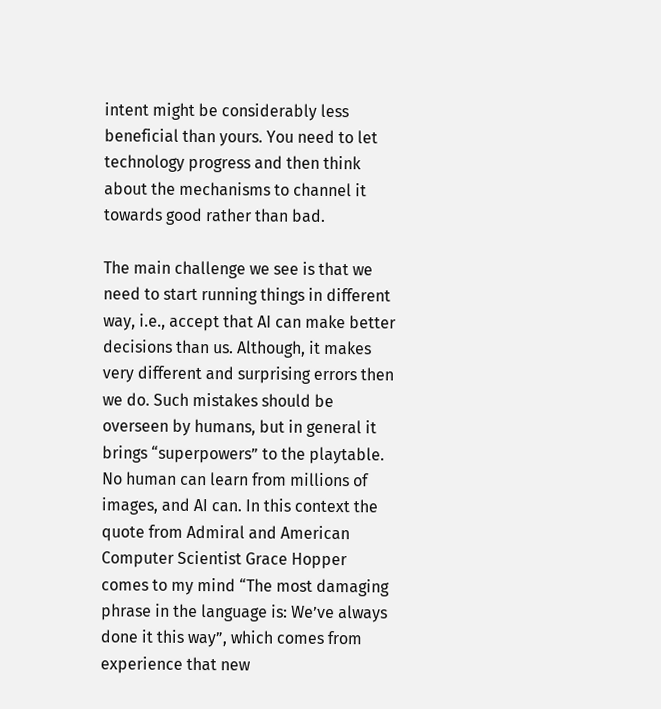intent might be considerably less beneficial than yours. You need to let technology progress and then think about the mechanisms to channel it towards good rather than bad.

The main challenge we see is that we need to start running things in different way, i.e., accept that AI can make better decisions than us. Although, it makes very different and surprising errors then we do. Such mistakes should be overseen by humans, but in general it brings “superpowers” to the playtable. No human can learn from millions of images, and AI can. In this context the quote from Admiral and American Computer Scientist Grace Hopper comes to my mind “The most damaging phrase in the language is: We’ve always done it this way”, which comes from experience that new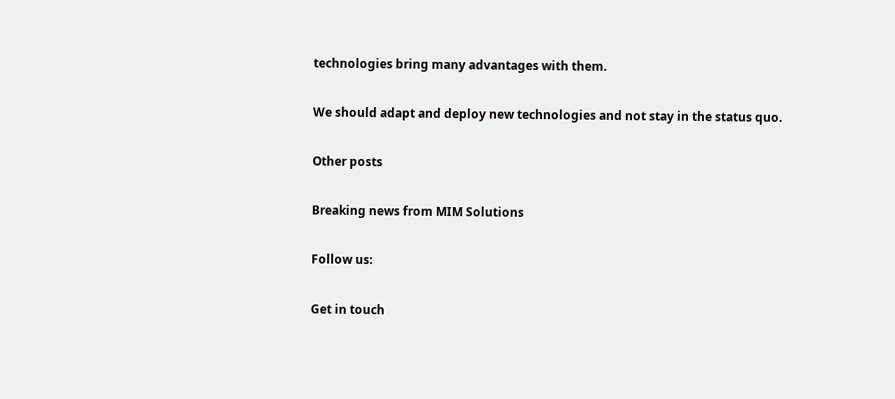technologies bring many advantages with them.

We should adapt and deploy new technologies and not stay in the status quo.

Other posts

Breaking news from MIM Solutions

Follow us:

Get in touch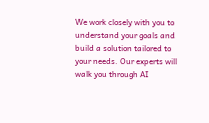We work closely with you to understand your goals and build a solution tailored to your needs. Our experts will walk you through AI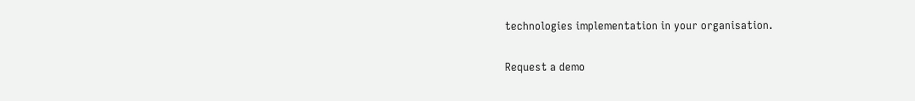technologies implementation in your organisation.

Request a demo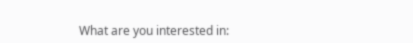What are you interested in: